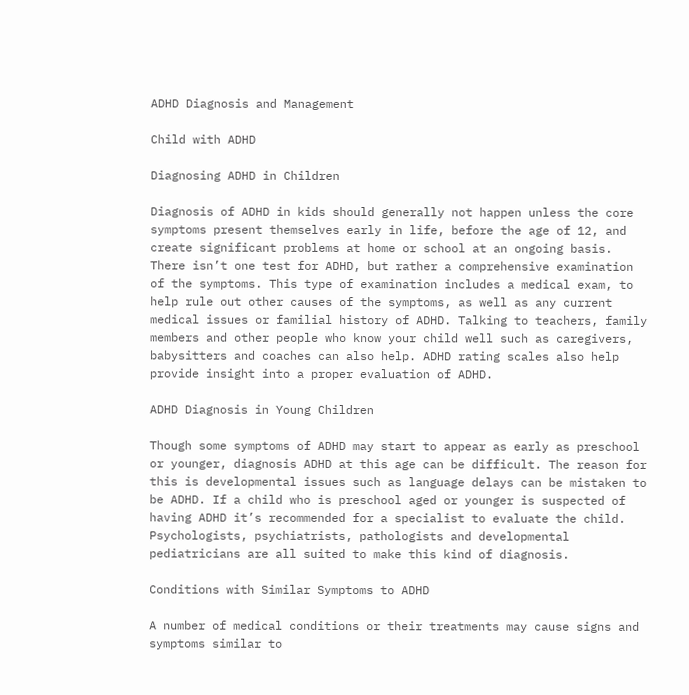ADHD Diagnosis and Management

Child with ADHD

Diagnosing ADHD in Children

Diagnosis of ADHD in kids should generally not happen unless the core symptoms present themselves early in life, before the age of 12, and create significant problems at home or school at an ongoing basis. There isn’t one test for ADHD, but rather a comprehensive examination of the symptoms. This type of examination includes a medical exam, to help rule out other causes of the symptoms, as well as any current medical issues or familial history of ADHD. Talking to teachers, family members and other people who know your child well such as caregivers, babysitters and coaches can also help. ADHD rating scales also help provide insight into a proper evaluation of ADHD.

ADHD Diagnosis in Young Children

Though some symptoms of ADHD may start to appear as early as preschool or younger, diagnosis ADHD at this age can be difficult. The reason for this is developmental issues such as language delays can be mistaken to be ADHD. If a child who is preschool aged or younger is suspected of having ADHD it’s recommended for a specialist to evaluate the child. Psychologists, psychiatrists, pathologists and developmental pediatricians are all suited to make this kind of diagnosis.

Conditions with Similar Symptoms to ADHD

A number of medical conditions or their treatments may cause signs and symptoms similar to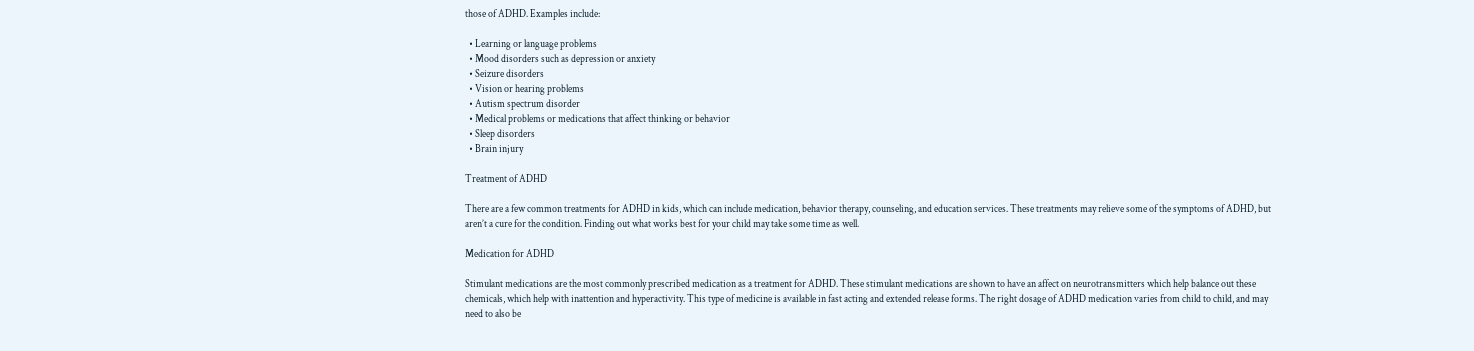those of ADHD. Examples include:

  • Learning or language problems
  • Mood disorders such as depression or anxiety
  • Seizure disorders
  • Vision or hearing problems
  • Autism spectrum disorder
  • Medical problems or medications that affect thinking or behavior
  • Sleep disorders
  • Brain injury

Treatment of ADHD

There are a few common treatments for ADHD in kids, which can include medication, behavior therapy, counseling, and education services. These treatments may relieve some of the symptoms of ADHD, but aren’t a cure for the condition. Finding out what works best for your child may take some time as well.

Medication for ADHD

Stimulant medications are the most commonly prescribed medication as a treatment for ADHD. These stimulant medications are shown to have an affect on neurotransmitters which help balance out these chemicals, which help with inattention and hyperactivity. This type of medicine is available in fast acting and extended release forms. The right dosage of ADHD medication varies from child to child, and may need to also be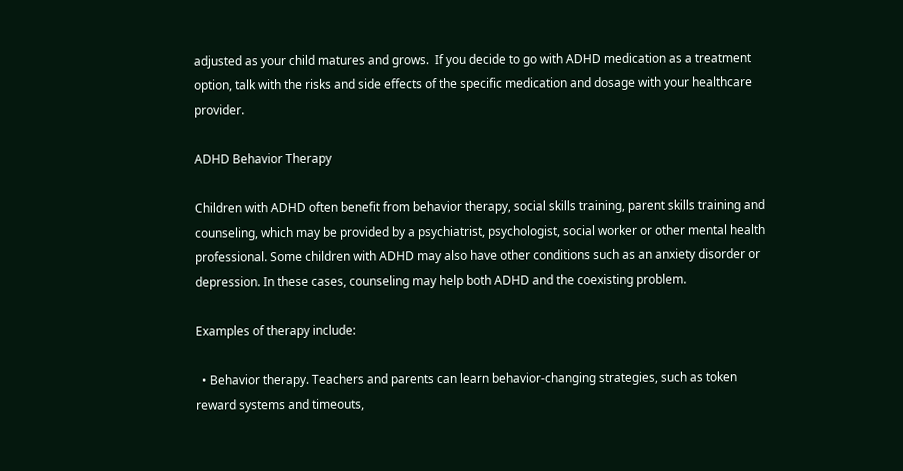adjusted as your child matures and grows.  If you decide to go with ADHD medication as a treatment option, talk with the risks and side effects of the specific medication and dosage with your healthcare provider.

ADHD Behavior Therapy

Children with ADHD often benefit from behavior therapy, social skills training, parent skills training and counseling, which may be provided by a psychiatrist, psychologist, social worker or other mental health professional. Some children with ADHD may also have other conditions such as an anxiety disorder or depression. In these cases, counseling may help both ADHD and the coexisting problem.

Examples of therapy include:

  • Behavior therapy. Teachers and parents can learn behavior-changing strategies, such as token reward systems and timeouts,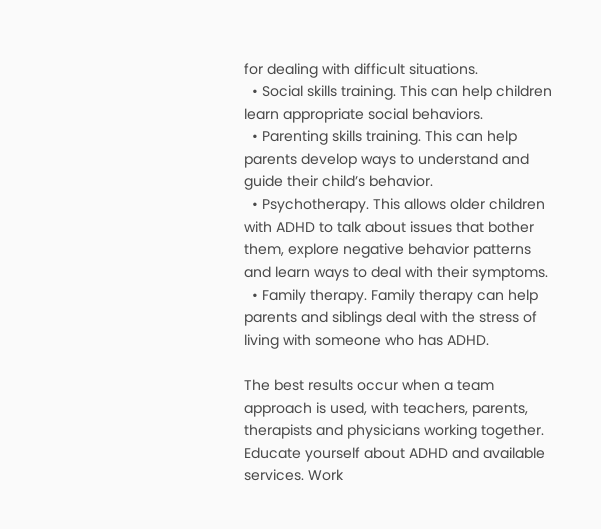for dealing with difficult situations.
  • Social skills training. This can help children learn appropriate social behaviors.
  • Parenting skills training. This can help parents develop ways to understand and guide their child’s behavior.
  • Psychotherapy. This allows older children with ADHD to talk about issues that bother them, explore negative behavior patterns and learn ways to deal with their symptoms.
  • Family therapy. Family therapy can help parents and siblings deal with the stress of living with someone who has ADHD.

The best results occur when a team approach is used, with teachers, parents, therapists and physicians working together. Educate yourself about ADHD and available services. Work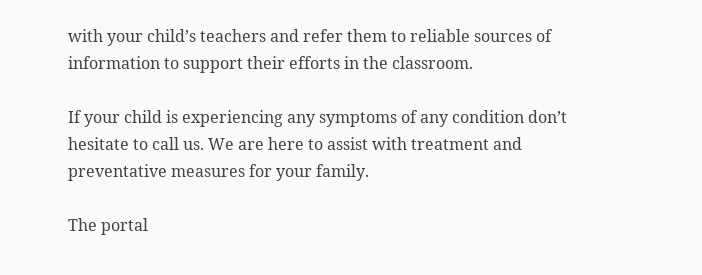with your child’s teachers and refer them to reliable sources of information to support their efforts in the classroom.

If your child is experiencing any symptoms of any condition don’t hesitate to call us. We are here to assist with treatment and preventative measures for your family.

The portal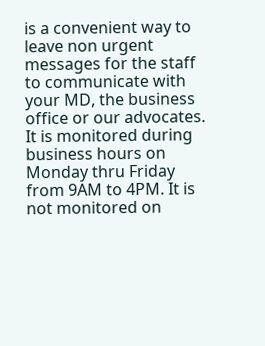is a convenient way to leave non urgent messages for the staff to communicate with your MD, the business office or our advocates. It is monitored during business hours on Monday thru Friday from 9AM to 4PM. It is not monitored on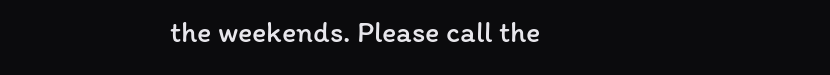the weekends. Please call the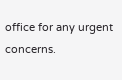office for any urgent concerns.